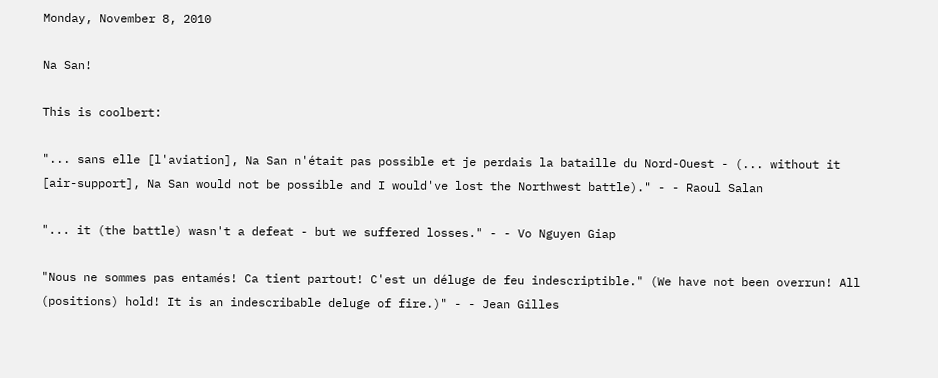Monday, November 8, 2010

Na San!

This is coolbert:

"... sans elle [l'aviation], Na San n'était pas possible et je perdais la bataille du Nord-Ouest - (... without it [air-support], Na San would not be possible and I would've lost the Northwest battle)." - - Raoul Salan

"... it (the battle) wasn't a defeat - but we suffered losses." - - Vo Nguyen Giap

"Nous ne sommes pas entamés! Ca tient partout! C'est un déluge de feu indescriptible." (We have not been overrun! All (positions) hold! It is an indescribable deluge of fire.)" - - Jean Gilles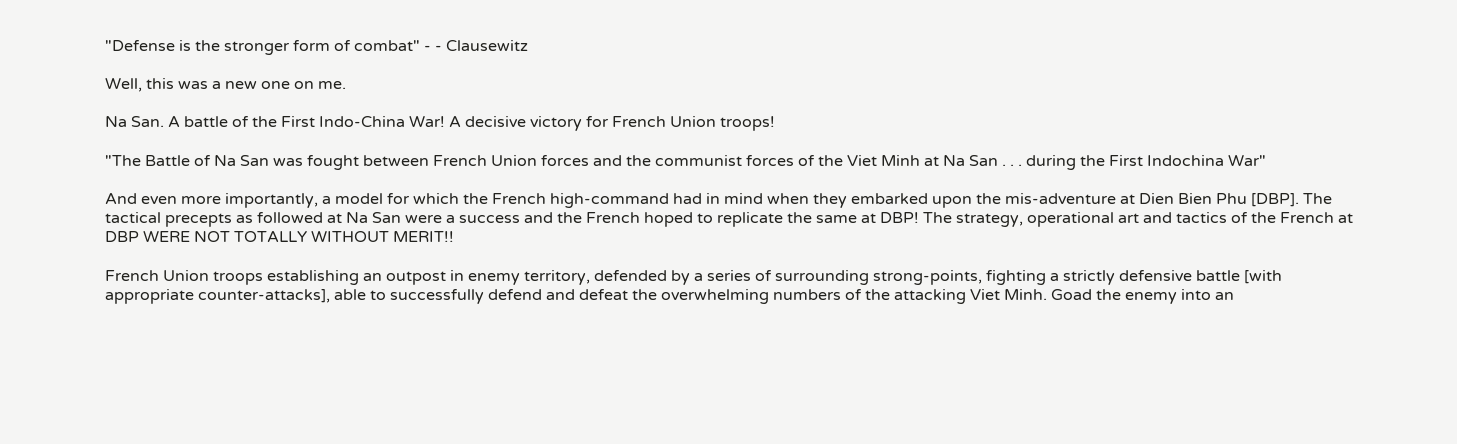"Defense is the stronger form of combat" - - Clausewitz

Well, this was a new one on me.

Na San. A battle of the First Indo-China War! A decisive victory for French Union troops!

"The Battle of Na San was fought between French Union forces and the communist forces of the Viet Minh at Na San . . . during the First Indochina War"

And even more importantly, a model for which the French high-command had in mind when they embarked upon the mis-adventure at Dien Bien Phu [DBP]. The tactical precepts as followed at Na San were a success and the French hoped to replicate the same at DBP! The strategy, operational art and tactics of the French at DBP WERE NOT TOTALLY WITHOUT MERIT!!

French Union troops establishing an outpost in enemy territory, defended by a series of surrounding strong-points, fighting a strictly defensive battle [with appropriate counter-attacks], able to successfully defend and defeat the overwhelming numbers of the attacking Viet Minh. Goad the enemy into an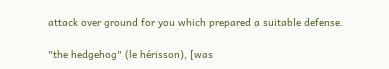attack over ground for you which prepared a suitable defense.

"the hedgehog" (le hérisson), [was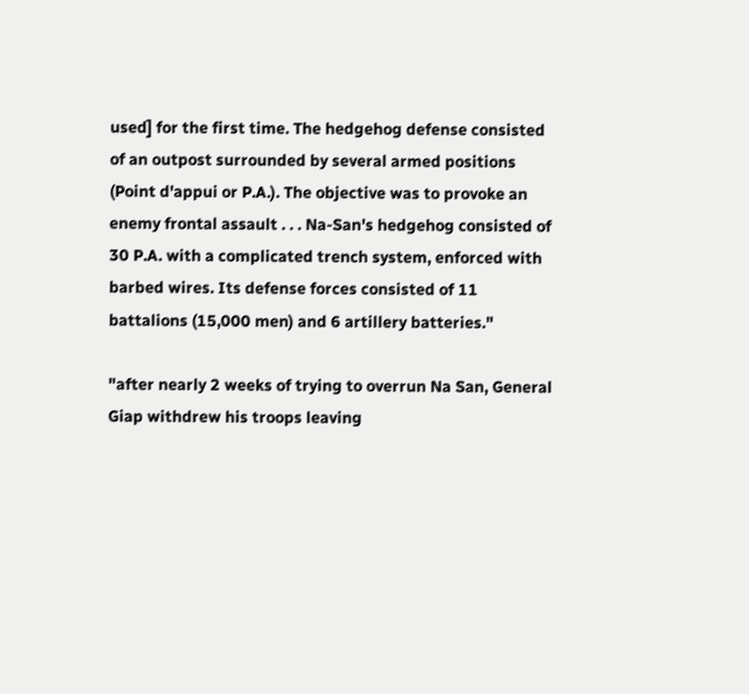used] for the first time. The hedgehog defense consisted of an outpost surrounded by several armed positions (Point d'appui or P.A.). The objective was to provoke an enemy frontal assault . . . Na-San's hedgehog consisted of 30 P.A. with a complicated trench system, enforced with barbed wires. Its defense forces consisted of 11 battalions (15,000 men) and 6 artillery batteries."

"after nearly 2 weeks of trying to overrun Na San, General Giap withdrew his troops leaving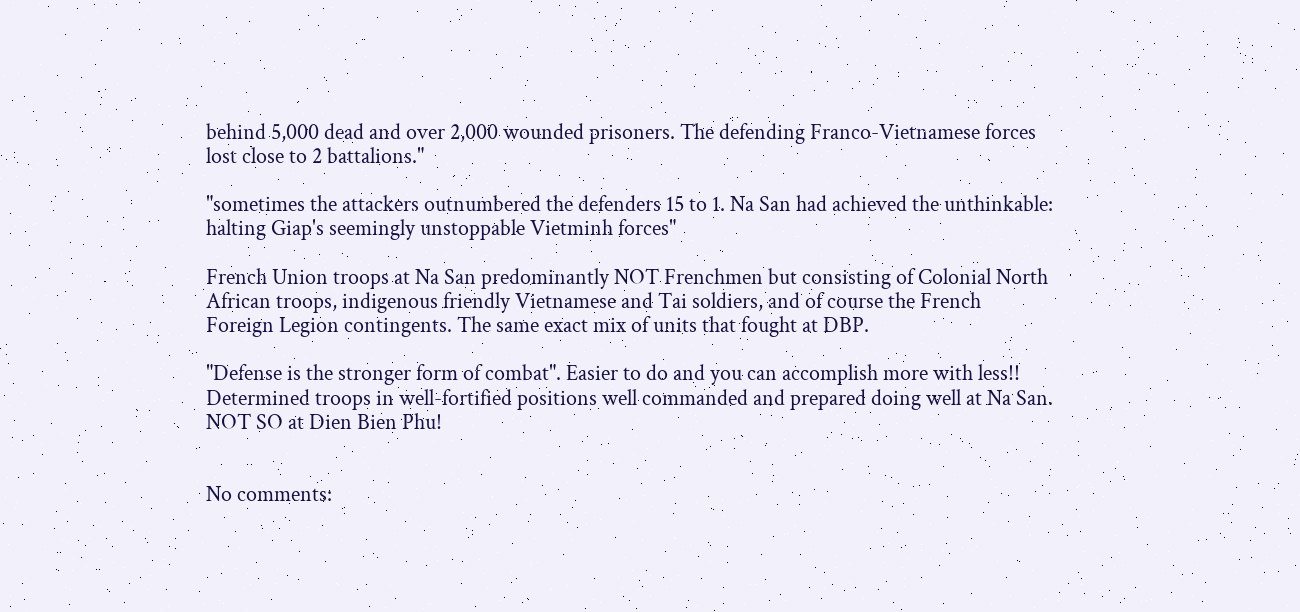behind 5,000 dead and over 2,000 wounded prisoners. The defending Franco-Vietnamese forces lost close to 2 battalions."

"sometimes the attackers outnumbered the defenders 15 to 1. Na San had achieved the unthinkable: halting Giap's seemingly unstoppable Vietminh forces"

French Union troops at Na San predominantly NOT Frenchmen but consisting of Colonial North African troops, indigenous friendly Vietnamese and Tai soldiers, and of course the French Foreign Legion contingents. The same exact mix of units that fought at DBP.

"Defense is the stronger form of combat". Easier to do and you can accomplish more with less!! Determined troops in well-fortified positions well commanded and prepared doing well at Na San. NOT SO at Dien Bien Phu!


No comments: